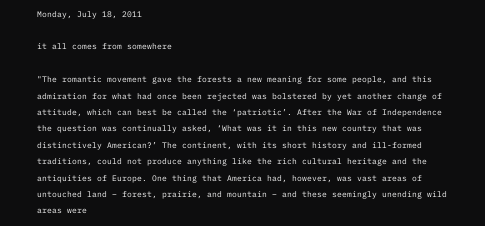Monday, July 18, 2011

it all comes from somewhere

"The romantic movement gave the forests a new meaning for some people, and this admiration for what had once been rejected was bolstered by yet another change of attitude, which can best be called the ‘patriotic’. After the War of Independence the question was continually asked, ‘What was it in this new country that was distinctively American?’ The continent, with its short history and ill-formed traditions, could not produce anything like the rich cultural heritage and the antiquities of Europe. One thing that America had, however, was vast areas of untouched land – forest, prairie, and mountain – and these seemingly unending wild areas were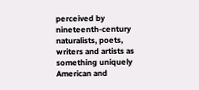perceived by nineteenth-century naturalists, poets, writers and artists as something uniquely American and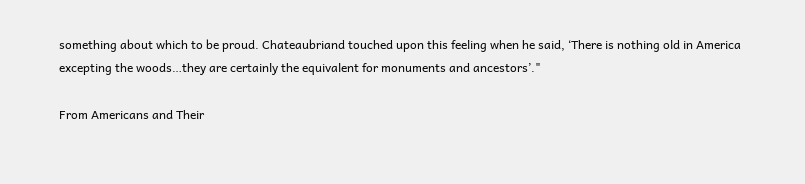something about which to be proud. Chateaubriand touched upon this feeling when he said, ‘There is nothing old in America excepting the woods…they are certainly the equivalent for monuments and ancestors’."

From Americans and Their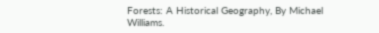Forests: A Historical Geography, By Michael Williams.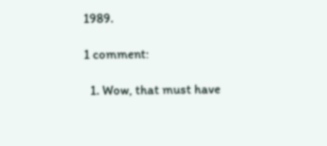1989.

1 comment:

  1. Wow, that must have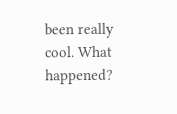been really cool. What happened?